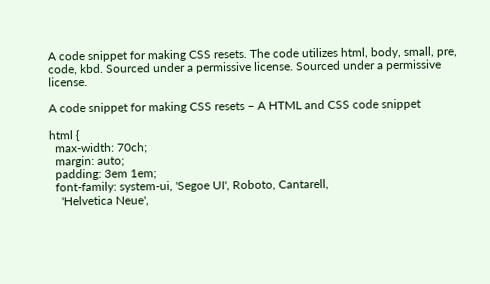A code snippet for making CSS resets. The code utilizes html, body, small, pre, code, kbd. Sourced under a permissive license. Sourced under a permissive license.

A code snippet for making CSS resets – A HTML and CSS code snippet

html {
  max-width: 70ch;
  margin: auto;
  padding: 3em 1em;
  font-family: system-ui, 'Segoe UI', Roboto, Cantarell,
    'Helvetica Neue',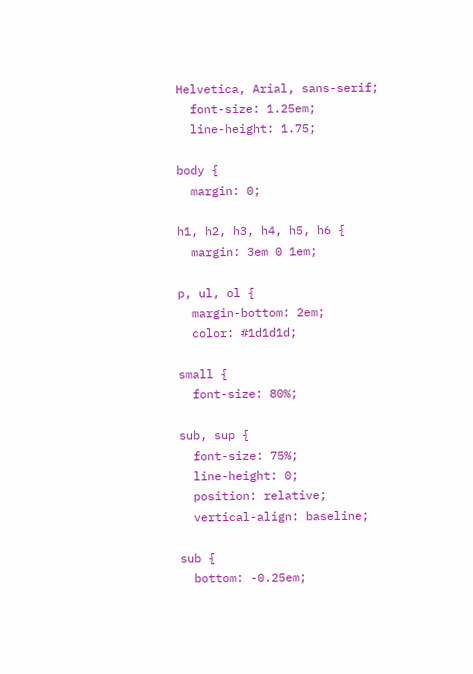Helvetica, Arial, sans-serif;
  font-size: 1.25em;
  line-height: 1.75;

body {
  margin: 0;

h1, h2, h3, h4, h5, h6 {
  margin: 3em 0 1em;

p, ul, ol {
  margin-bottom: 2em;
  color: #1d1d1d;

small {
  font-size: 80%;

sub, sup {
  font-size: 75%;
  line-height: 0;
  position: relative;
  vertical-align: baseline;

sub {
  bottom: -0.25em;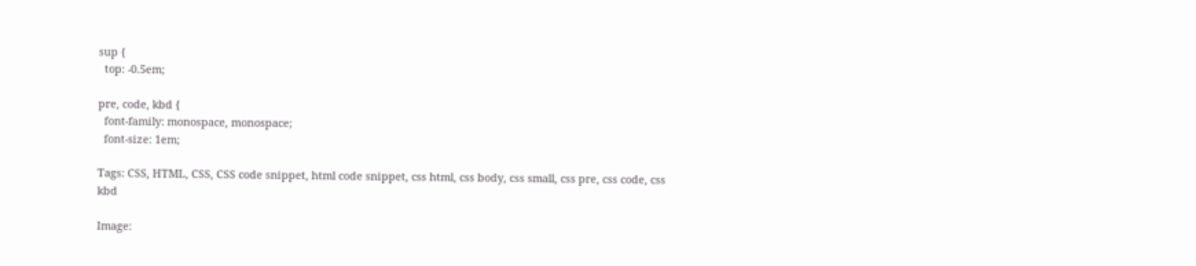sup {
  top: -0.5em;

pre, code, kbd {
  font-family: monospace, monospace;
  font-size: 1em;

Tags: CSS, HTML, CSS, CSS code snippet, html code snippet, css html, css body, css small, css pre, css code, css kbd

Image: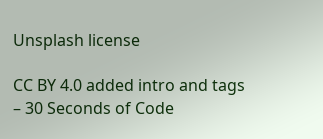Unsplash license

CC BY 4.0 added intro and tags – 30 Seconds of Code